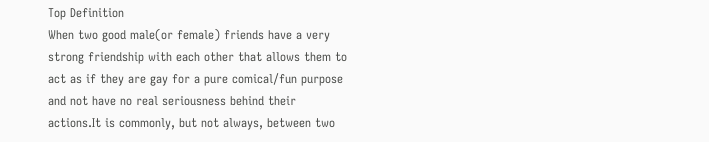Top Definition
When two good male(or female) friends have a very strong friendship with each other that allows them to act as if they are gay for a pure comical/fun purpose and not have no real seriousness behind their actions.It is commonly, but not always, between two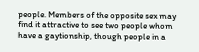people. Members of the opposite sex may find it attractive to see two people whom have a gaytionship, though people in a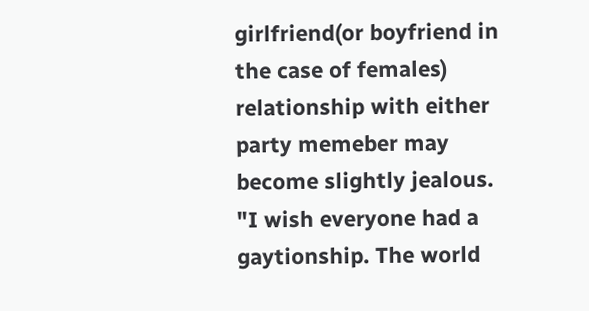girlfriend(or boyfriend in the case of females) relationship with either party memeber may become slightly jealous.
"I wish everyone had a gaytionship. The world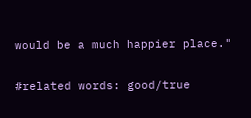would be a much happier place."

#related words: good/true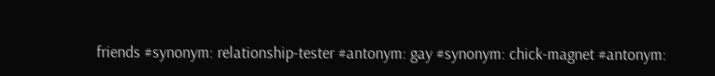friends #synonym: relationship-tester #antonym: gay #synonym: chick-magnet #antonym: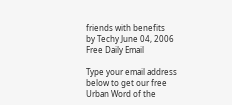friends with benefits
by Techy June 04, 2006
Free Daily Email

Type your email address below to get our free Urban Word of the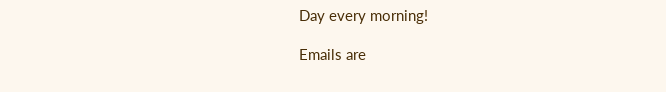Day every morning!

Emails are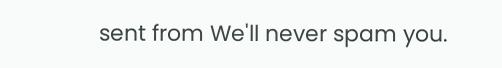sent from We'll never spam you.